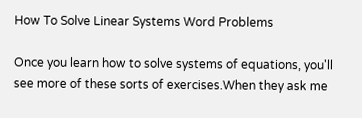How To Solve Linear Systems Word Problems

Once you learn how to solve systems of equations, you'll see more of these sorts of exercises.When they ask me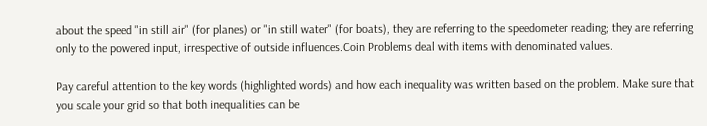about the speed "in still air" (for planes) or "in still water" (for boats), they are referring to the speedometer reading; they are referring only to the powered input, irrespective of outside influences.Coin Problems deal with items with denominated values.

Pay careful attention to the key words (highlighted words) and how each inequality was written based on the problem. Make sure that you scale your grid so that both inequalities can be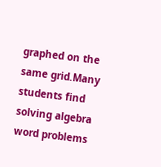graphed on the same grid.Many students find solving algebra word problems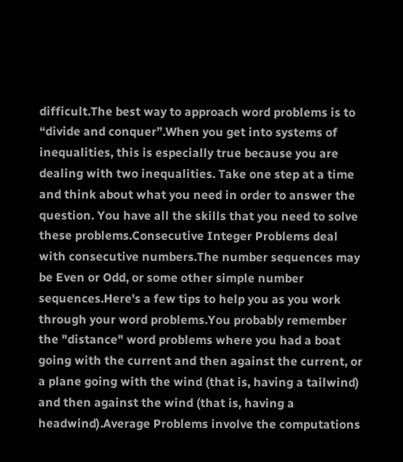difficult.The best way to approach word problems is to “divide and conquer”.When you get into systems of inequalities, this is especially true because you are dealing with two inequalities. Take one step at a time and think about what you need in order to answer the question. You have all the skills that you need to solve these problems.Consecutive Integer Problems deal with consecutive numbers.The number sequences may be Even or Odd, or some other simple number sequences.Here's a few tips to help you as you work through your word problems.You probably remember the "distance" word problems where you had a boat going with the current and then against the current, or a plane going with the wind (that is, having a tailwind) and then against the wind (that is, having a headwind).Average Problems involve the computations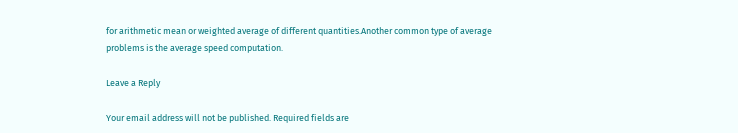for arithmetic mean or weighted average of different quantities.Another common type of average problems is the average speed computation.

Leave a Reply

Your email address will not be published. Required fields are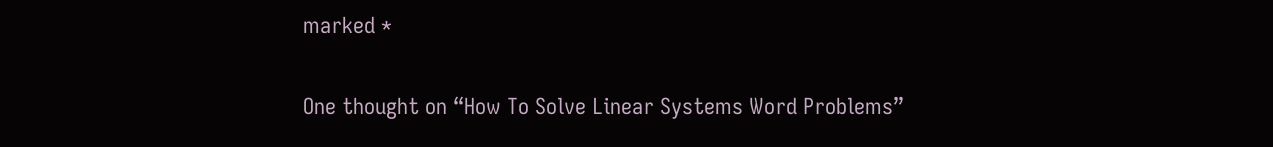marked *

One thought on “How To Solve Linear Systems Word Problems”